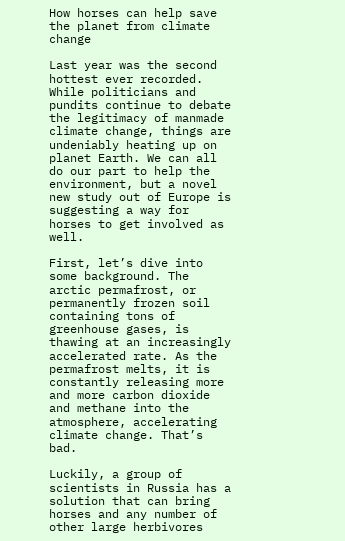How horses can help save the planet from climate change

Last year was the second hottest ever recorded. While politicians and pundits continue to debate the legitimacy of manmade climate change, things are undeniably heating up on planet Earth. We can all do our part to help the environment, but a novel new study out of Europe is suggesting a way for horses to get involved as well.

First, let’s dive into some background. The arctic permafrost, or permanently frozen soil containing tons of greenhouse gases, is thawing at an increasingly accelerated rate. As the permafrost melts, it is constantly releasing more and more carbon dioxide and methane into the atmosphere, accelerating climate change. That’s bad.

Luckily, a group of scientists in Russia has a solution that can bring horses and any number of other large herbivores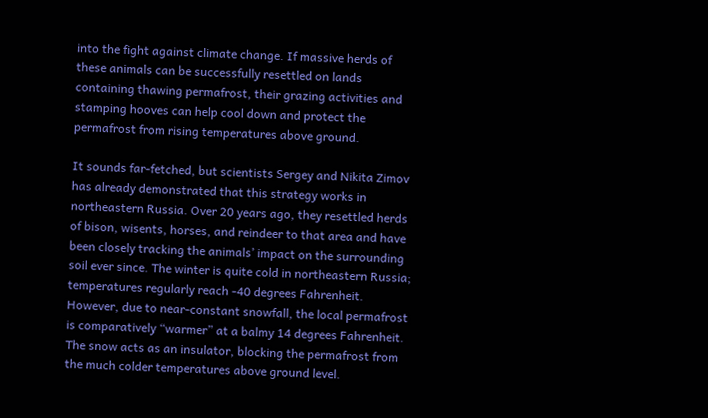into the fight against climate change. If massive herds of these animals can be successfully resettled on lands containing thawing permafrost, their grazing activities and stamping hooves can help cool down and protect the permafrost from rising temperatures above ground.

It sounds far-fetched, but scientists Sergey and Nikita Zimov has already demonstrated that this strategy works in northeastern Russia. Over 20 years ago, they resettled herds of bison, wisents, horses, and reindeer to that area and have been closely tracking the animals’ impact on the surrounding soil ever since. The winter is quite cold in northeastern Russia; temperatures regularly reach -40 degrees Fahrenheit. However, due to near-constant snowfall, the local permafrost is comparatively “warmer” at a balmy 14 degrees Fahrenheit. The snow acts as an insulator, blocking the permafrost from the much colder temperatures above ground level.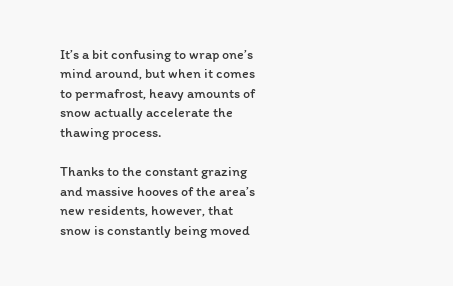It’s a bit confusing to wrap one’s mind around, but when it comes to permafrost, heavy amounts of snow actually accelerate the thawing process.

Thanks to the constant grazing and massive hooves of the area’s new residents, however, that snow is constantly being moved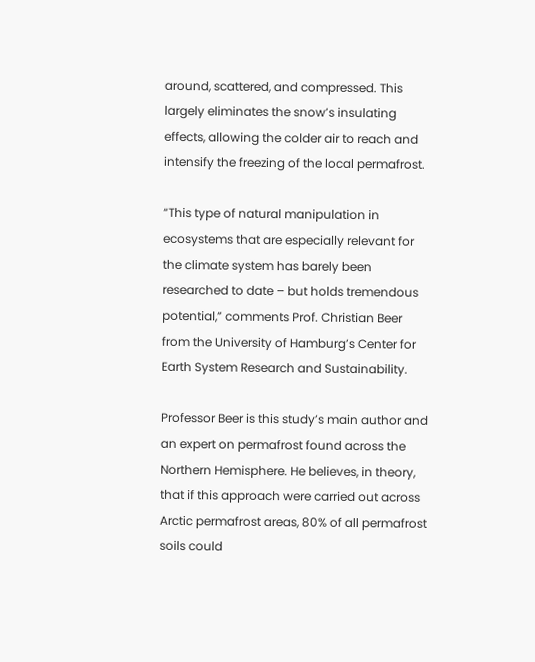around, scattered, and compressed. This largely eliminates the snow’s insulating effects, allowing the colder air to reach and intensify the freezing of the local permafrost.

“This type of natural manipulation in ecosystems that are especially relevant for the climate system has barely been researched to date – but holds tremendous potential,” comments Prof. Christian Beer from the University of Hamburg’s Center for Earth System Research and Sustainability.

Professor Beer is this study’s main author and an expert on permafrost found across the Northern Hemisphere. He believes, in theory, that if this approach were carried out across Arctic permafrost areas, 80% of all permafrost soils could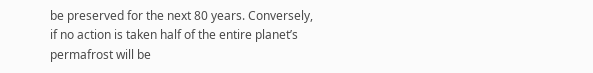be preserved for the next 80 years. Conversely, if no action is taken half of the entire planet’s permafrost will be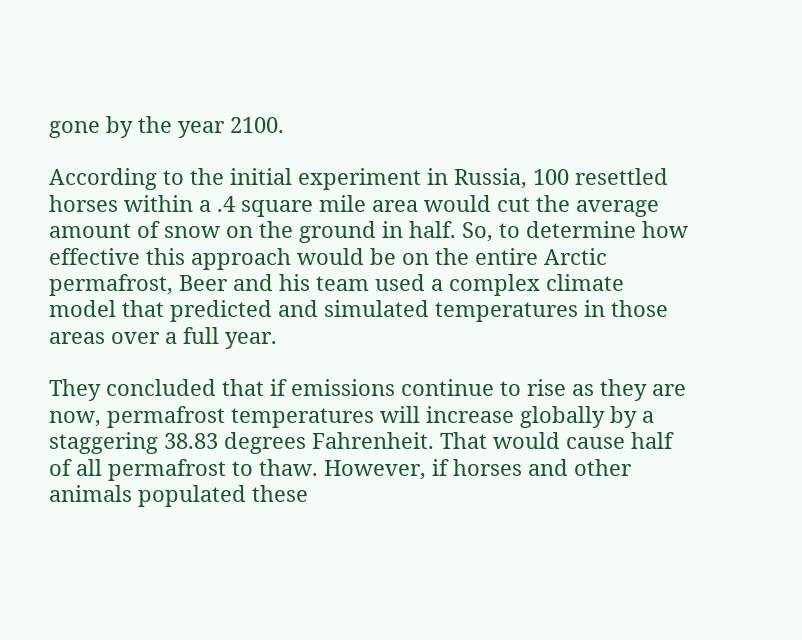gone by the year 2100.

According to the initial experiment in Russia, 100 resettled horses within a .4 square mile area would cut the average amount of snow on the ground in half. So, to determine how effective this approach would be on the entire Arctic permafrost, Beer and his team used a complex climate model that predicted and simulated temperatures in those areas over a full year.

They concluded that if emissions continue to rise as they are now, permafrost temperatures will increase globally by a staggering 38.83 degrees Fahrenheit. That would cause half of all permafrost to thaw. However, if horses and other animals populated these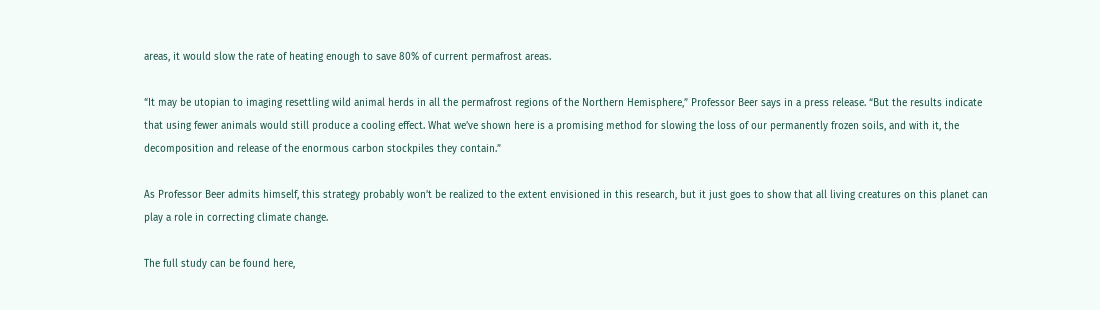areas, it would slow the rate of heating enough to save 80% of current permafrost areas.

“It may be utopian to imaging resettling wild animal herds in all the permafrost regions of the Northern Hemisphere,” Professor Beer says in a press release. “But the results indicate that using fewer animals would still produce a cooling effect. What we’ve shown here is a promising method for slowing the loss of our permanently frozen soils, and with it, the decomposition and release of the enormous carbon stockpiles they contain.”

As Professor Beer admits himself, this strategy probably won’t be realized to the extent envisioned in this research, but it just goes to show that all living creatures on this planet can play a role in correcting climate change.

The full study can be found here,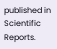published in Scientific Reports.